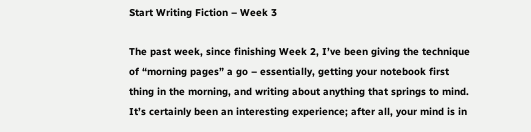Start Writing Fiction – Week 3

The past week, since finishing Week 2, I’ve been giving the technique of “morning pages” a go – essentially, getting your notebook first thing in the morning, and writing about anything that springs to mind. It’s certainly been an interesting experience; after all, your mind is in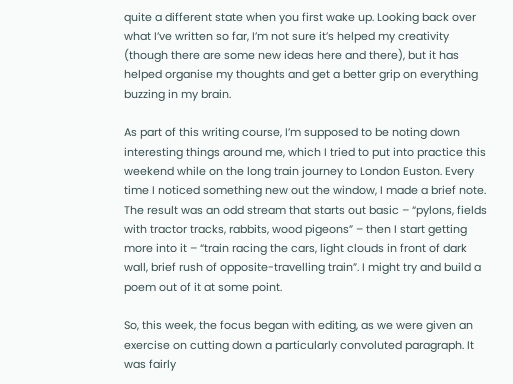quite a different state when you first wake up. Looking back over what I’ve written so far, I’m not sure it’s helped my creativity (though there are some new ideas here and there), but it has helped organise my thoughts and get a better grip on everything buzzing in my brain.

As part of this writing course, I’m supposed to be noting down interesting things around me, which I tried to put into practice this weekend while on the long train journey to London Euston. Every time I noticed something new out the window, I made a brief note. The result was an odd stream that starts out basic – “pylons, fields with tractor tracks, rabbits, wood pigeons” – then I start getting more into it – “train racing the cars, light clouds in front of dark wall, brief rush of opposite-travelling train”. I might try and build a poem out of it at some point.

So, this week, the focus began with editing, as we were given an exercise on cutting down a particularly convoluted paragraph. It was fairly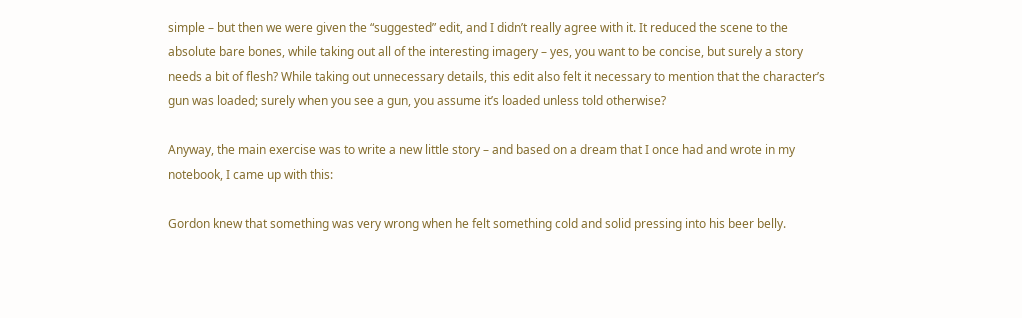simple – but then we were given the “suggested” edit, and I didn’t really agree with it. It reduced the scene to the absolute bare bones, while taking out all of the interesting imagery – yes, you want to be concise, but surely a story needs a bit of flesh? While taking out unnecessary details, this edit also felt it necessary to mention that the character’s gun was loaded; surely when you see a gun, you assume it’s loaded unless told otherwise?

Anyway, the main exercise was to write a new little story – and based on a dream that I once had and wrote in my notebook, I came up with this:

Gordon knew that something was very wrong when he felt something cold and solid pressing into his beer belly.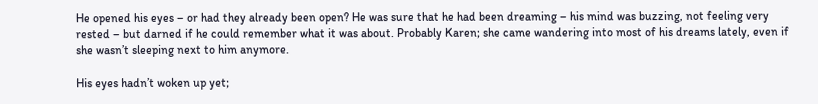He opened his eyes – or had they already been open? He was sure that he had been dreaming – his mind was buzzing, not feeling very rested – but darned if he could remember what it was about. Probably Karen; she came wandering into most of his dreams lately, even if she wasn’t sleeping next to him anymore.

His eyes hadn’t woken up yet;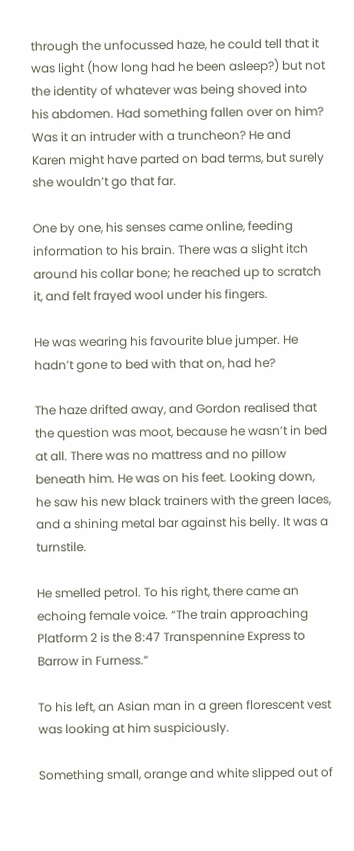through the unfocussed haze, he could tell that it was light (how long had he been asleep?) but not the identity of whatever was being shoved into his abdomen. Had something fallen over on him? Was it an intruder with a truncheon? He and Karen might have parted on bad terms, but surely she wouldn’t go that far.

One by one, his senses came online, feeding information to his brain. There was a slight itch around his collar bone; he reached up to scratch it, and felt frayed wool under his fingers.

He was wearing his favourite blue jumper. He hadn’t gone to bed with that on, had he?

The haze drifted away, and Gordon realised that the question was moot, because he wasn’t in bed at all. There was no mattress and no pillow beneath him. He was on his feet. Looking down, he saw his new black trainers with the green laces, and a shining metal bar against his belly. It was a turnstile.

He smelled petrol. To his right, there came an echoing female voice. “The train approaching Platform 2 is the 8:47 Transpennine Express to Barrow in Furness.”

To his left, an Asian man in a green florescent vest was looking at him suspiciously.

Something small, orange and white slipped out of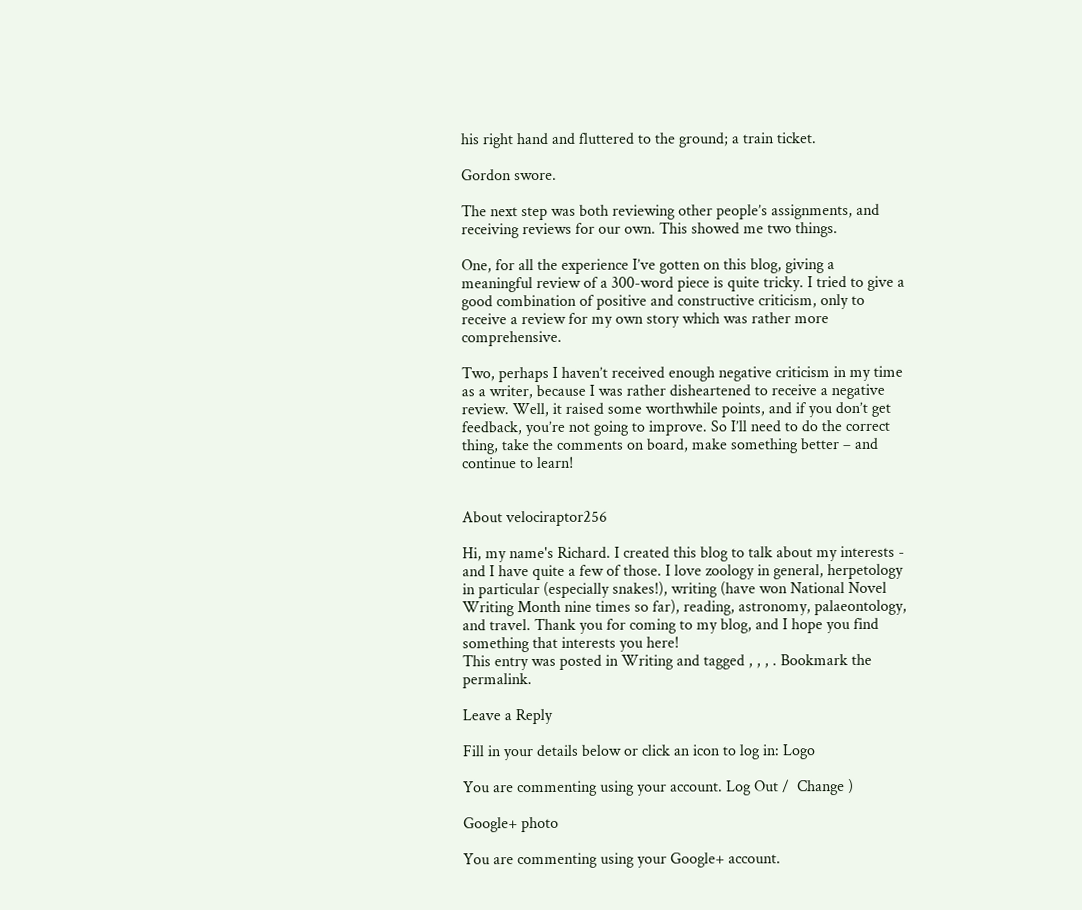his right hand and fluttered to the ground; a train ticket.

Gordon swore.

The next step was both reviewing other people’s assignments, and receiving reviews for our own. This showed me two things.

One, for all the experience I’ve gotten on this blog, giving a meaningful review of a 300-word piece is quite tricky. I tried to give a good combination of positive and constructive criticism, only to receive a review for my own story which was rather more comprehensive.

Two, perhaps I haven’t received enough negative criticism in my time as a writer, because I was rather disheartened to receive a negative review. Well, it raised some worthwhile points, and if you don’t get feedback, you’re not going to improve. So I’ll need to do the correct thing, take the comments on board, make something better – and continue to learn!


About velociraptor256

Hi, my name's Richard. I created this blog to talk about my interests - and I have quite a few of those. I love zoology in general, herpetology in particular (especially snakes!), writing (have won National Novel Writing Month nine times so far), reading, astronomy, palaeontology, and travel. Thank you for coming to my blog, and I hope you find something that interests you here!
This entry was posted in Writing and tagged , , , . Bookmark the permalink.

Leave a Reply

Fill in your details below or click an icon to log in: Logo

You are commenting using your account. Log Out /  Change )

Google+ photo

You are commenting using your Google+ account.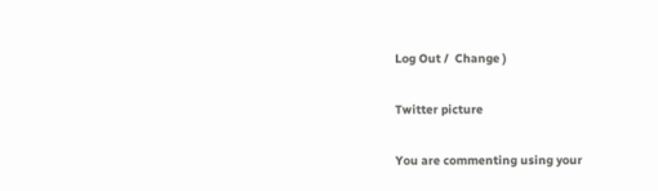Log Out /  Change )

Twitter picture

You are commenting using your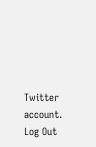Twitter account. Log Out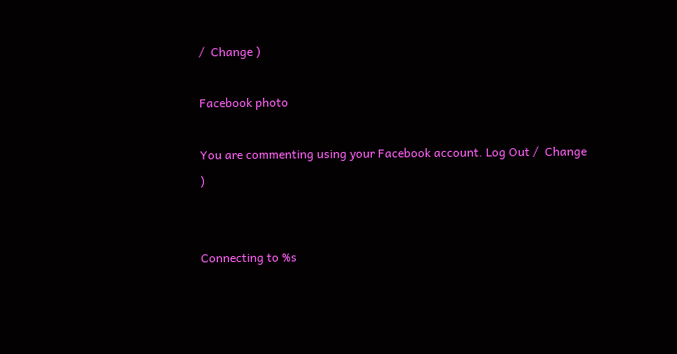/  Change )

Facebook photo

You are commenting using your Facebook account. Log Out /  Change )


Connecting to %s